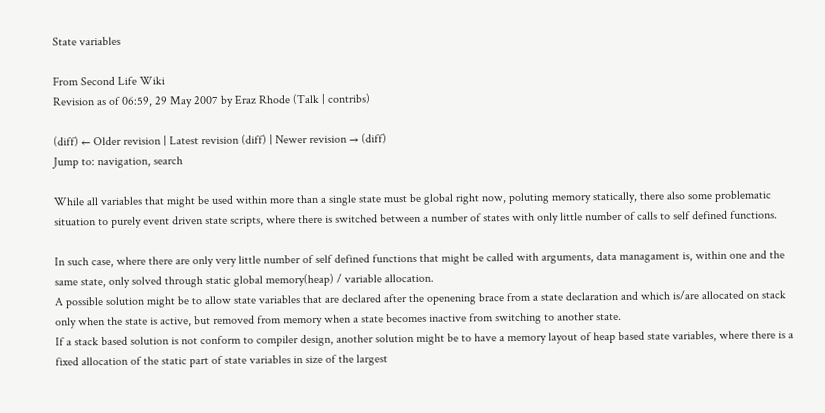State variables

From Second Life Wiki
Revision as of 06:59, 29 May 2007 by Eraz Rhode (Talk | contribs)

(diff) ← Older revision | Latest revision (diff) | Newer revision → (diff)
Jump to: navigation, search

While all variables that might be used within more than a single state must be global right now, poluting memory statically, there also some problematic situation to purely event driven state scripts, where there is switched between a number of states with only little number of calls to self defined functions.

In such case, where there are only very little number of self defined functions that might be called with arguments, data managament is, within one and the same state, only solved through static global memory(heap) / variable allocation.
A possible solution might be to allow state variables that are declared after the openening brace from a state declaration and which is/are allocated on stack only when the state is active, but removed from memory when a state becomes inactive from switching to another state.
If a stack based solution is not conform to compiler design, another solution might be to have a memory layout of heap based state variables, where there is a fixed allocation of the static part of state variables in size of the largest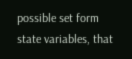possible set form state variables, that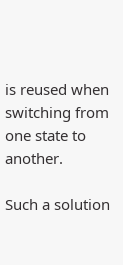is reused when switching from one state to another.

Such a solution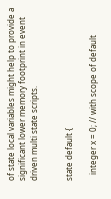of state local variables might help to provide a significant lower memory footprint in event driven multi state scripts.


state default {

   integer x = 0; // with scope of default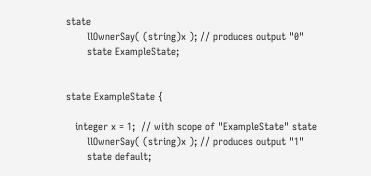state
       llOwnerSay( (string)x ); // produces output "0"
       state ExampleState;


state ExampleState {

   integer x = 1;  // with scope of "ExampleState" state
       llOwnerSay( (string)x ); // produces output "1"
       state default;